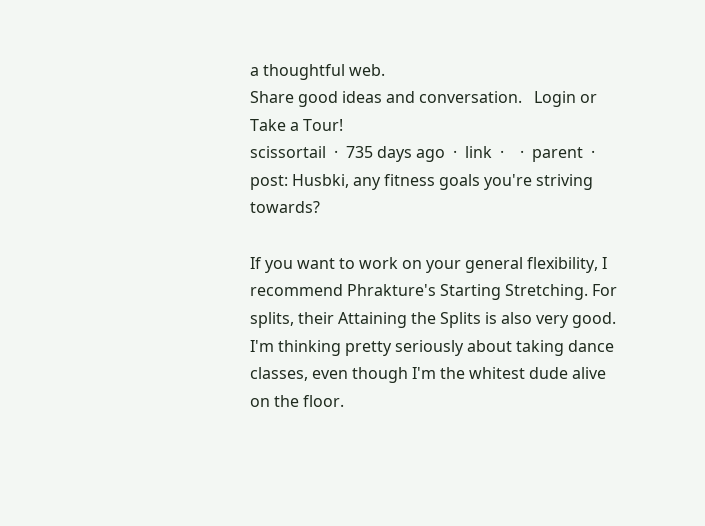a thoughtful web.
Share good ideas and conversation.   Login or Take a Tour!
scissortail  ·  735 days ago  ·  link  ·    ·  parent  ·  post: Husbki, any fitness goals you're striving towards?

If you want to work on your general flexibility, I recommend Phrakture's Starting Stretching. For splits, their Attaining the Splits is also very good. I'm thinking pretty seriously about taking dance classes, even though I'm the whitest dude alive on the floor.